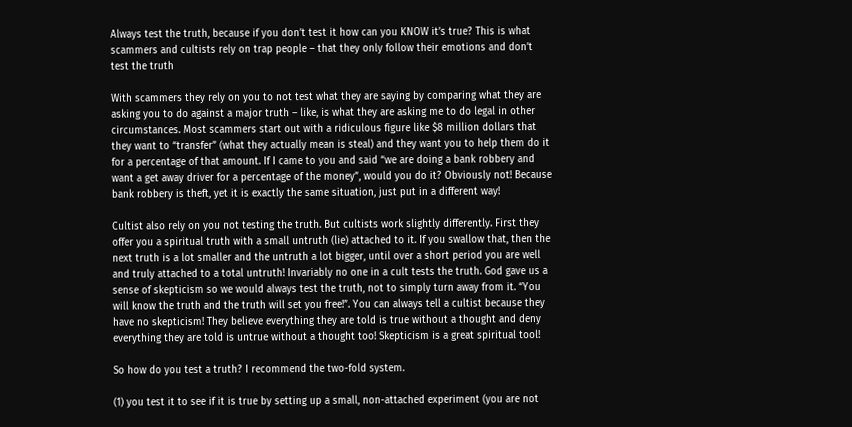Always test the truth, because if you don’t test it how can you KNOW it’s true? This is what scammers and cultists rely on trap people – that they only follow their emotions and don’t test the truth

With scammers they rely on you to not test what they are saying by comparing what they are asking you to do against a major truth – like, is what they are asking me to do legal in other circumstances. Most scammers start out with a ridiculous figure like $8 million dollars that they want to “transfer” (what they actually mean is steal) and they want you to help them do it for a percentage of that amount. If I came to you and said “we are doing a bank robbery and want a get away driver for a percentage of the money”, would you do it? Obviously not! Because bank robbery is theft, yet it is exactly the same situation, just put in a different way!

Cultist also rely on you not testing the truth. But cultists work slightly differently. First they offer you a spiritual truth with a small untruth (lie) attached to it. If you swallow that, then the next truth is a lot smaller and the untruth a lot bigger, until over a short period you are well and truly attached to a total untruth! Invariably no one in a cult tests the truth. God gave us a sense of skepticism so we would always test the truth, not to simply turn away from it. “You will know the truth and the truth will set you free!”. You can always tell a cultist because they have no skepticism! They believe everything they are told is true without a thought and deny everything they are told is untrue without a thought too! Skepticism is a great spiritual tool!

So how do you test a truth? I recommend the two-fold system.

(1) you test it to see if it is true by setting up a small, non-attached experiment (you are not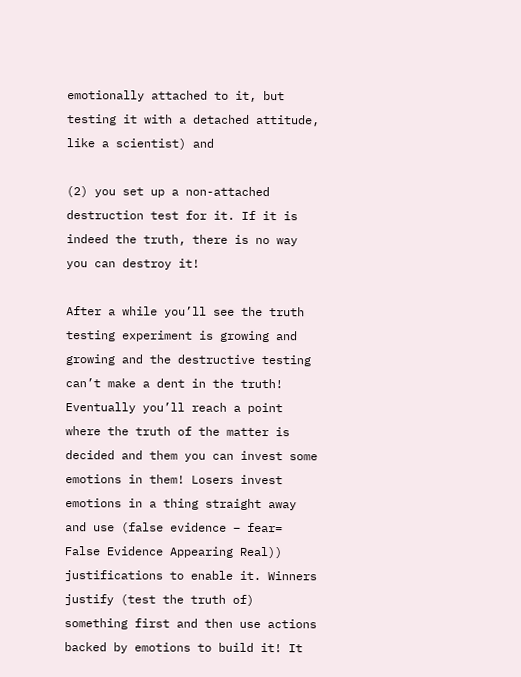emotionally attached to it, but testing it with a detached attitude, like a scientist) and

(2) you set up a non-attached destruction test for it. If it is indeed the truth, there is no way you can destroy it!

After a while you’ll see the truth testing experiment is growing and growing and the destructive testing can’t make a dent in the truth! Eventually you’ll reach a point where the truth of the matter is decided and them you can invest some emotions in them! Losers invest emotions in a thing straight away and use (false evidence – fear= False Evidence Appearing Real)) justifications to enable it. Winners justify (test the truth of) something first and then use actions backed by emotions to build it! It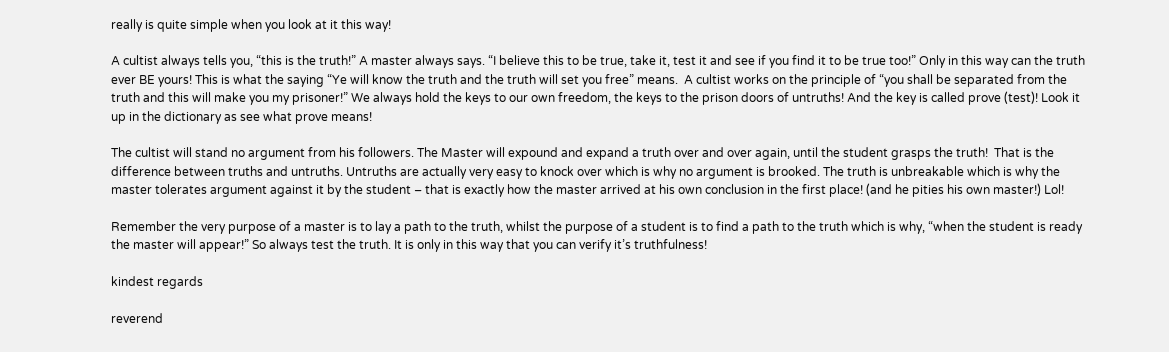really is quite simple when you look at it this way!

A cultist always tells you, “this is the truth!” A master always says. “I believe this to be true, take it, test it and see if you find it to be true too!” Only in this way can the truth ever BE yours! This is what the saying “Ye will know the truth and the truth will set you free” means.  A cultist works on the principle of “you shall be separated from the truth and this will make you my prisoner!” We always hold the keys to our own freedom, the keys to the prison doors of untruths! And the key is called prove (test)! Look it up in the dictionary as see what prove means!

The cultist will stand no argument from his followers. The Master will expound and expand a truth over and over again, until the student grasps the truth!  That is the difference between truths and untruths. Untruths are actually very easy to knock over which is why no argument is brooked. The truth is unbreakable which is why the master tolerates argument against it by the student – that is exactly how the master arrived at his own conclusion in the first place! (and he pities his own master!) Lol!

Remember the very purpose of a master is to lay a path to the truth, whilst the purpose of a student is to find a path to the truth which is why, “when the student is ready the master will appear!” So always test the truth. It is only in this way that you can verify it’s truthfulness!

kindest regards

reverend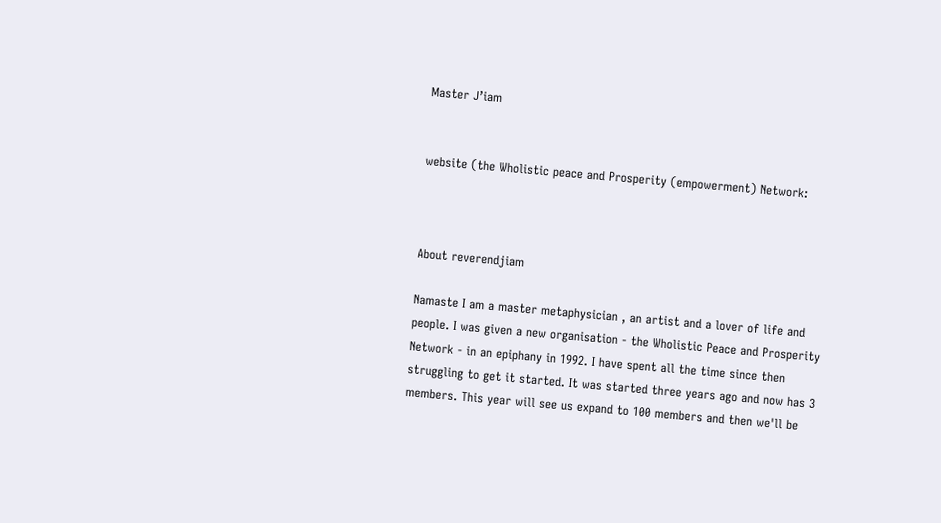Master J’iam


website (the Wholistic peace and Prosperity (empowerment) Network:



About reverendjiam

Namaste I am a master metaphysician , an artist and a lover of life and people. I was given a new organisation - the Wholistic Peace and Prosperity Network - in an epiphany in 1992. I have spent all the time since then struggling to get it started. It was started three years ago and now has 3 members. This year will see us expand to 100 members and then we'll be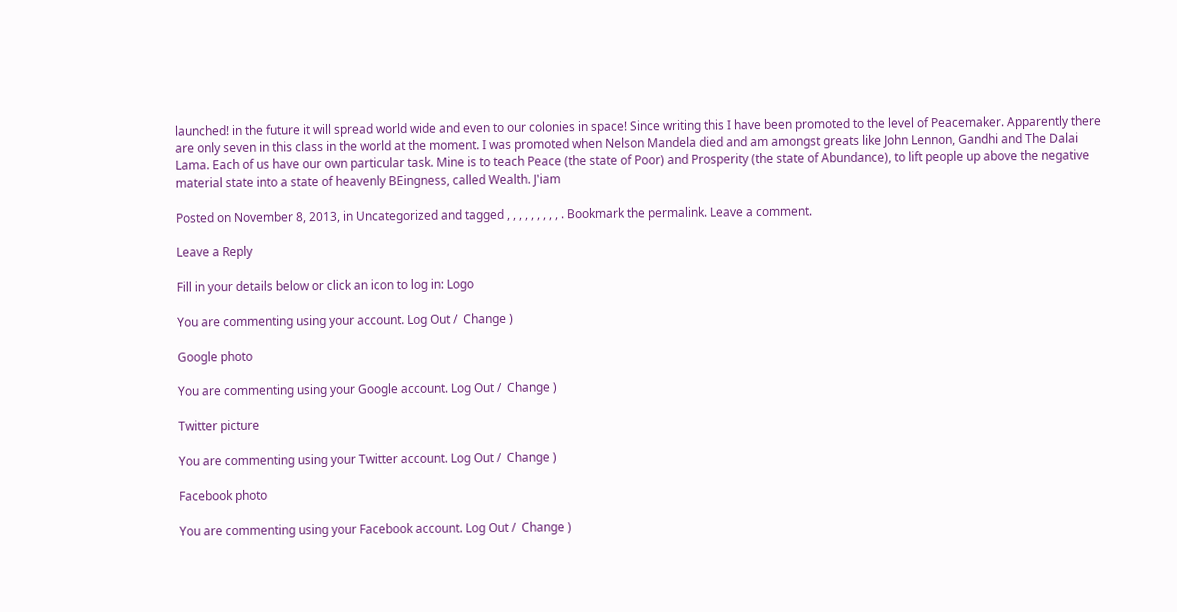launched! in the future it will spread world wide and even to our colonies in space! Since writing this I have been promoted to the level of Peacemaker. Apparently there are only seven in this class in the world at the moment. I was promoted when Nelson Mandela died and am amongst greats like John Lennon, Gandhi and The Dalai Lama. Each of us have our own particular task. Mine is to teach Peace (the state of Poor) and Prosperity (the state of Abundance), to lift people up above the negative material state into a state of heavenly BEingness, called Wealth. J'iam

Posted on November 8, 2013, in Uncategorized and tagged , , , , , , , , , . Bookmark the permalink. Leave a comment.

Leave a Reply

Fill in your details below or click an icon to log in: Logo

You are commenting using your account. Log Out /  Change )

Google photo

You are commenting using your Google account. Log Out /  Change )

Twitter picture

You are commenting using your Twitter account. Log Out /  Change )

Facebook photo

You are commenting using your Facebook account. Log Out /  Change )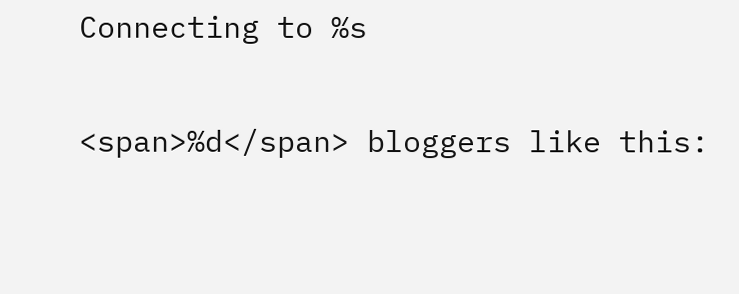Connecting to %s

<span>%d</span> bloggers like this: